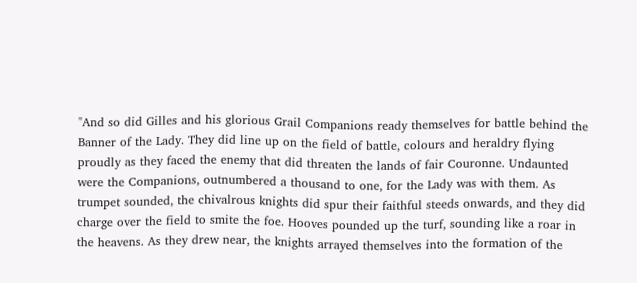"And so did Gilles and his glorious Grail Companions ready themselves for battle behind the Banner of the Lady. They did line up on the field of battle, colours and heraldry flying proudly as they faced the enemy that did threaten the lands of fair Couronne. Undaunted were the Companions, outnumbered a thousand to one, for the Lady was with them. As trumpet sounded, the chivalrous knights did spur their faithful steeds onwards, and they did charge over the field to smite the foe. Hooves pounded up the turf, sounding like a roar in the heavens. As they drew near, the knights arrayed themselves into the formation of the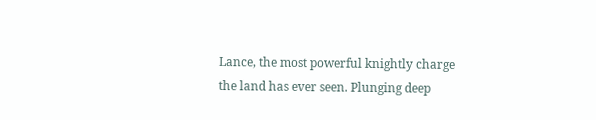Lance, the most powerful knightly charge the land has ever seen. Plunging deep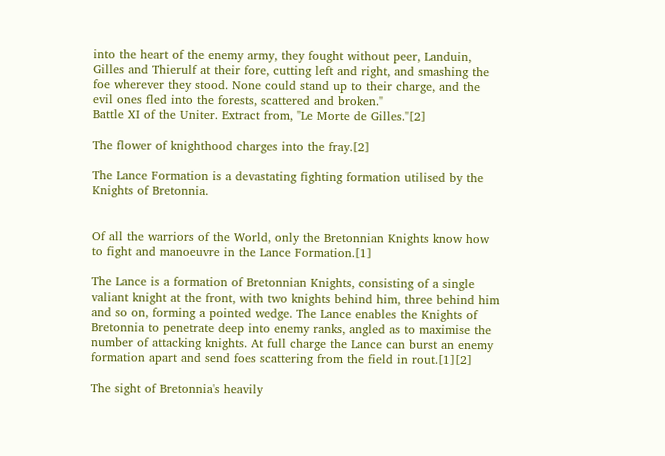into the heart of the enemy army, they fought without peer, Landuin, Gilles and Thierulf at their fore, cutting left and right, and smashing the foe wherever they stood. None could stand up to their charge, and the evil ones fled into the forests, scattered and broken."
Battle XI of the Uniter. Extract from, "Le Morte de Gilles."[2]

The flower of knighthood charges into the fray.[2]

The Lance Formation is a devastating fighting formation utilised by the Knights of Bretonnia.


Of all the warriors of the World, only the Bretonnian Knights know how to fight and manoeuvre in the Lance Formation.[1]

The Lance is a formation of Bretonnian Knights, consisting of a single valiant knight at the front, with two knights behind him, three behind him and so on, forming a pointed wedge. The Lance enables the Knights of Bretonnia to penetrate deep into enemy ranks, angled as to maximise the number of attacking knights. At full charge the Lance can burst an enemy formation apart and send foes scattering from the field in rout.[1][2]

The sight of Bretonnia's heavily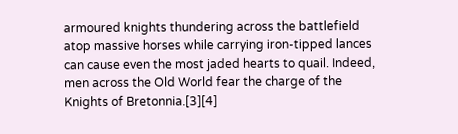armoured knights thundering across the battlefield atop massive horses while carrying iron-tipped lances can cause even the most jaded hearts to quail. Indeed, men across the Old World fear the charge of the Knights of Bretonnia.[3][4]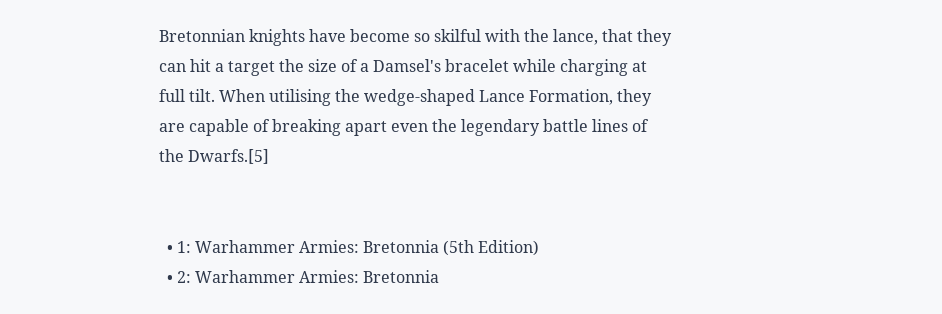Bretonnian knights have become so skilful with the lance, that they can hit a target the size of a Damsel's bracelet while charging at full tilt. When utilising the wedge-shaped Lance Formation, they are capable of breaking apart even the legendary battle lines of the Dwarfs.[5]


  • 1: Warhammer Armies: Bretonnia (5th Edition)
  • 2: Warhammer Armies: Bretonnia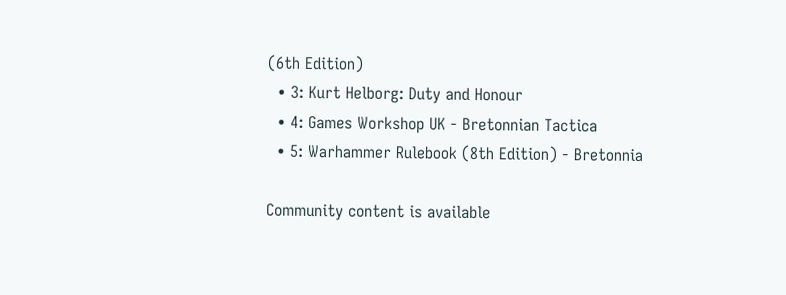(6th Edition)
  • 3: Kurt Helborg: Duty and Honour
  • 4: Games Workshop UK - Bretonnian Tactica
  • 5: Warhammer Rulebook (8th Edition) - Bretonnia

Community content is available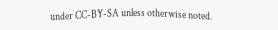under CC-BY-SA unless otherwise noted.